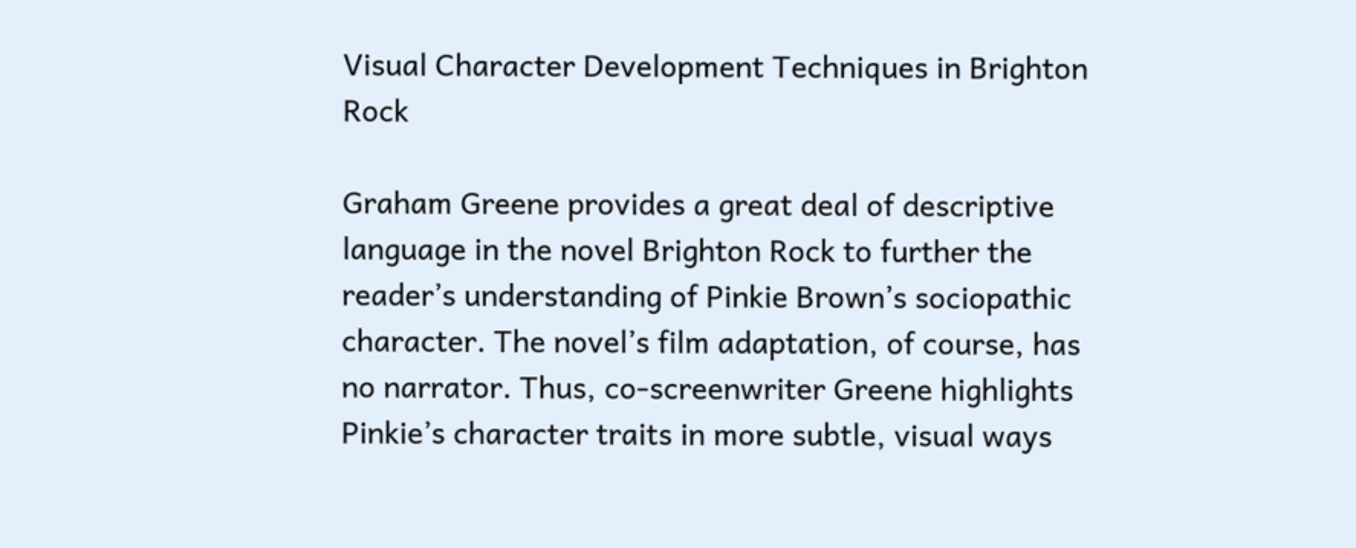Visual Character Development Techniques in Brighton Rock

Graham Greene provides a great deal of descriptive language in the novel Brighton Rock to further the reader’s understanding of Pinkie Brown’s sociopathic character. The novel’s film adaptation, of course, has no narrator. Thus, co-screenwriter Greene highlights Pinkie’s character traits in more subtle, visual ways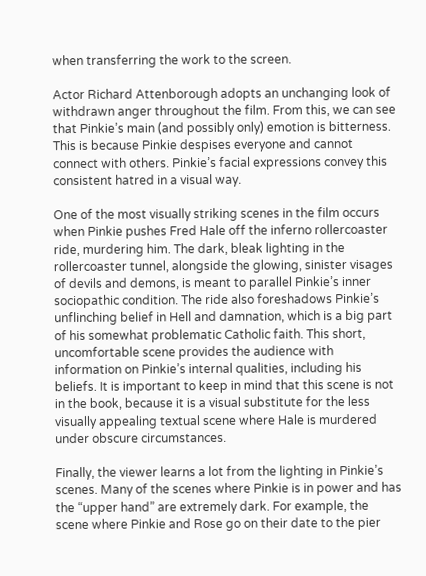when transferring the work to the screen.

Actor Richard Attenborough adopts an unchanging look of withdrawn anger throughout the film. From this, we can see that Pinkie’s main (and possibly only) emotion is bitterness. This is because Pinkie despises everyone and cannot connect with others. Pinkie’s facial expressions convey this consistent hatred in a visual way.

One of the most visually striking scenes in the film occurs when Pinkie pushes Fred Hale off the inferno rollercoaster ride, murdering him. The dark, bleak lighting in the rollercoaster tunnel, alongside the glowing, sinister visages of devils and demons, is meant to parallel Pinkie’s inner sociopathic condition. The ride also foreshadows Pinkie’s unflinching belief in Hell and damnation, which is a big part of his somewhat problematic Catholic faith. This short, uncomfortable scene provides the audience with information on Pinkie’s internal qualities, including his beliefs. It is important to keep in mind that this scene is not in the book, because it is a visual substitute for the less visually appealing textual scene where Hale is murdered under obscure circumstances.

Finally, the viewer learns a lot from the lighting in Pinkie’s scenes. Many of the scenes where Pinkie is in power and has the “upper hand” are extremely dark. For example, the scene where Pinkie and Rose go on their date to the pier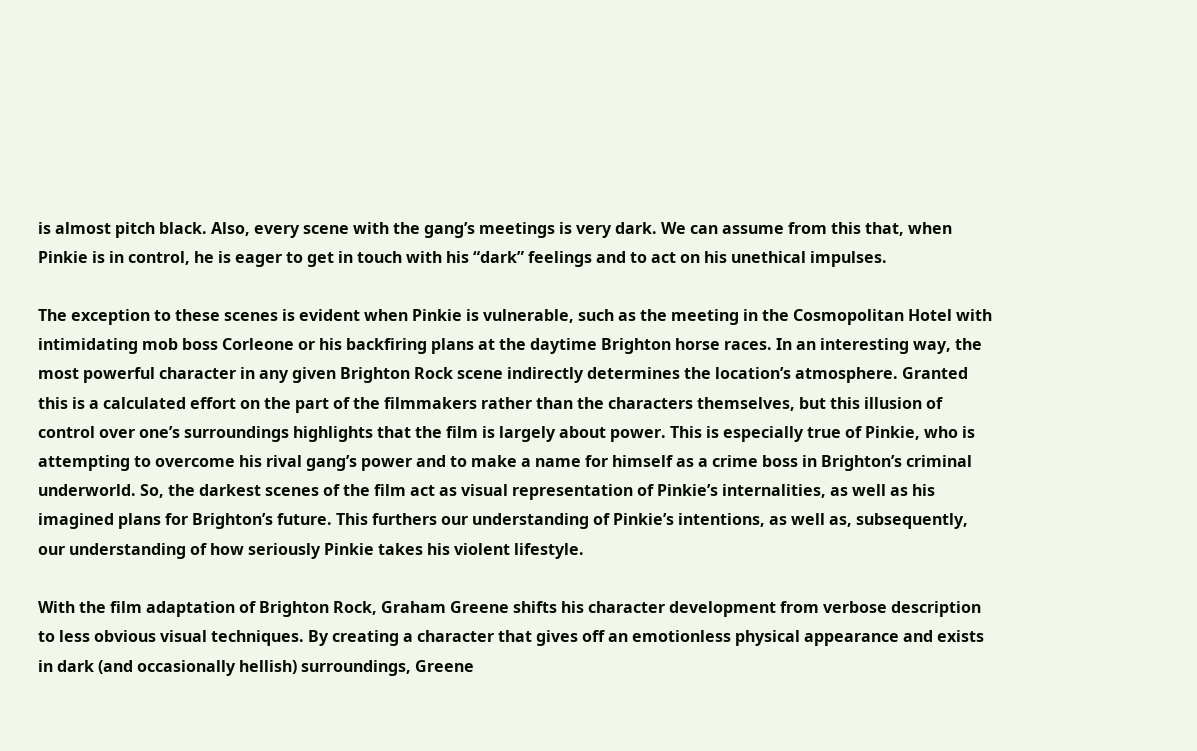is almost pitch black. Also, every scene with the gang’s meetings is very dark. We can assume from this that, when Pinkie is in control, he is eager to get in touch with his “dark” feelings and to act on his unethical impulses.

The exception to these scenes is evident when Pinkie is vulnerable, such as the meeting in the Cosmopolitan Hotel with intimidating mob boss Corleone or his backfiring plans at the daytime Brighton horse races. In an interesting way, the most powerful character in any given Brighton Rock scene indirectly determines the location’s atmosphere. Granted this is a calculated effort on the part of the filmmakers rather than the characters themselves, but this illusion of control over one’s surroundings highlights that the film is largely about power. This is especially true of Pinkie, who is attempting to overcome his rival gang’s power and to make a name for himself as a crime boss in Brighton’s criminal underworld. So, the darkest scenes of the film act as visual representation of Pinkie’s internalities, as well as his imagined plans for Brighton’s future. This furthers our understanding of Pinkie’s intentions, as well as, subsequently, our understanding of how seriously Pinkie takes his violent lifestyle.

With the film adaptation of Brighton Rock, Graham Greene shifts his character development from verbose description to less obvious visual techniques. By creating a character that gives off an emotionless physical appearance and exists in dark (and occasionally hellish) surroundings, Greene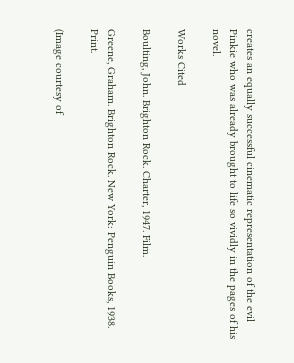creates an equally successful cinematic representation of the evil Pinkie who was already brought to life so vividly in the pages of his novel.

Works Cited

Boulting, John. Brighton Rock. Charter, 1947. Film.

Greene, Graham. Brighton Rock. New York: Penguin Books, 1938. Print.

(Image courtesy of